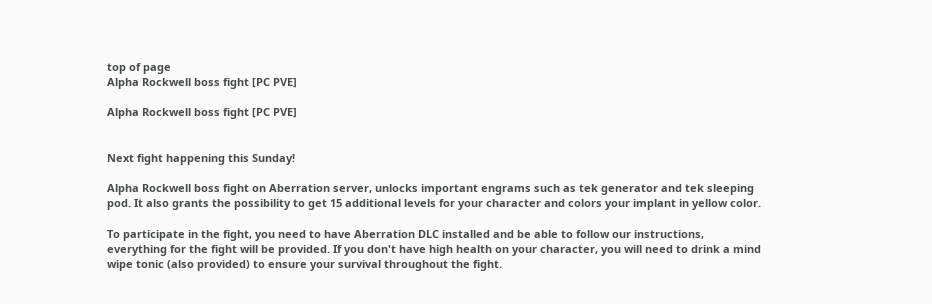top of page
Alpha Rockwell boss fight [PC PVE]

Alpha Rockwell boss fight [PC PVE]


Next fight happening this Sunday!

Alpha Rockwell boss fight on Aberration server, unlocks important engrams such as tek generator and tek sleeping pod. It also grants the possibility to get 15 additional levels for your character and colors your implant in yellow color.

To participate in the fight, you need to have Aberration DLC installed and be able to follow our instructions, everything for the fight will be provided. If you don't have high health on your character, you will need to drink a mind wipe tonic (also provided) to ensure your survival throughout the fight.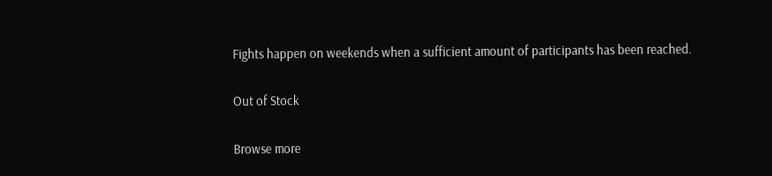Fights happen on weekends when a sufficient amount of participants has been reached.

Out of Stock

Browse more